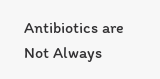Antibiotics are Not Always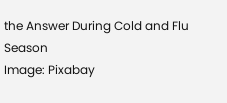the Answer During Cold and Flu Season
Image: Pixabay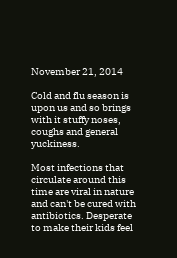November 21, 2014

Cold and flu season is upon us and so brings with it stuffy noses, coughs and general yuckiness.

Most infections that circulate around this time are viral in nature and can't be cured with antibiotics. Desperate to make their kids feel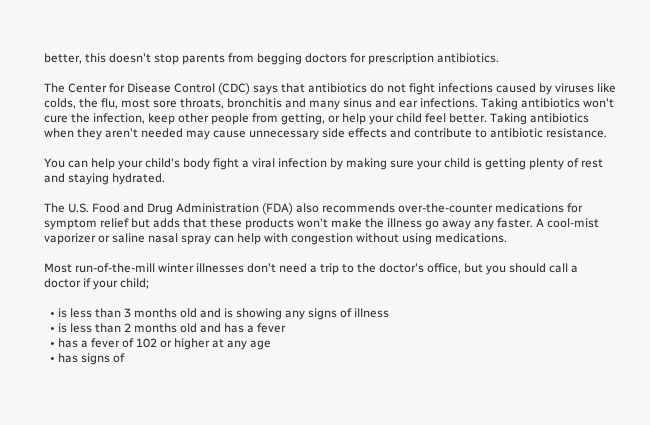better, this doesn't stop parents from begging doctors for prescription antibiotics.

The Center for Disease Control (CDC) says that antibiotics do not fight infections caused by viruses like colds, the flu, most sore throats, bronchitis and many sinus and ear infections. Taking antibiotics won't cure the infection, keep other people from getting, or help your child feel better. Taking antibiotics when they aren't needed may cause unnecessary side effects and contribute to antibiotic resistance.

You can help your child's body fight a viral infection by making sure your child is getting plenty of rest and staying hydrated.

The U.S. Food and Drug Administration (FDA) also recommends over-the-counter medications for symptom relief but adds that these products won't make the illness go away any faster. A cool-mist vaporizer or saline nasal spray can help with congestion without using medications.

Most run-of-the-mill winter illnesses don't need a trip to the doctor's office, but you should call a doctor if your child;

  • is less than 3 months old and is showing any signs of illness
  • is less than 2 months old and has a fever
  • has a fever of 102 or higher at any age
  • has signs of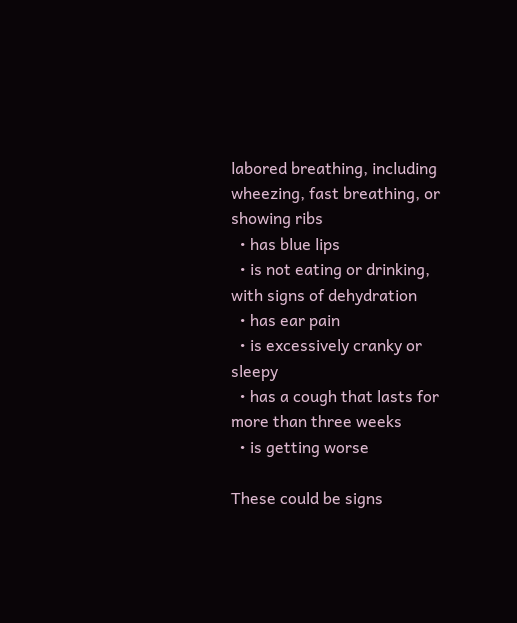labored breathing, including wheezing, fast breathing, or showing ribs
  • has blue lips
  • is not eating or drinking, with signs of dehydration
  • has ear pain
  • is excessively cranky or sleepy
  • has a cough that lasts for more than three weeks
  • is getting worse

These could be signs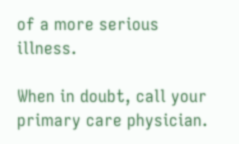of a more serious illness.

When in doubt, call your primary care physician.